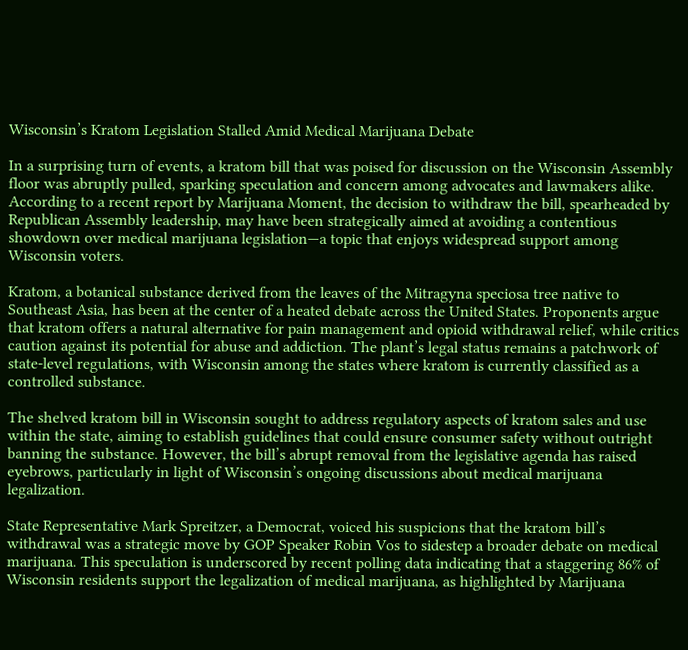Wisconsin’s Kratom Legislation Stalled Amid Medical Marijuana Debate

In a surprising turn of events, a kratom bill that was poised for discussion on the Wisconsin Assembly floor was abruptly pulled, sparking speculation and concern among advocates and lawmakers alike. According to a recent report by Marijuana Moment, the decision to withdraw the bill, spearheaded by Republican Assembly leadership, may have been strategically aimed at avoiding a contentious showdown over medical marijuana legislation—a topic that enjoys widespread support among Wisconsin voters.

Kratom, a botanical substance derived from the leaves of the Mitragyna speciosa tree native to Southeast Asia, has been at the center of a heated debate across the United States. Proponents argue that kratom offers a natural alternative for pain management and opioid withdrawal relief, while critics caution against its potential for abuse and addiction. The plant’s legal status remains a patchwork of state-level regulations, with Wisconsin among the states where kratom is currently classified as a controlled substance.

The shelved kratom bill in Wisconsin sought to address regulatory aspects of kratom sales and use within the state, aiming to establish guidelines that could ensure consumer safety without outright banning the substance. However, the bill’s abrupt removal from the legislative agenda has raised eyebrows, particularly in light of Wisconsin’s ongoing discussions about medical marijuana legalization.

State Representative Mark Spreitzer, a Democrat, voiced his suspicions that the kratom bill’s withdrawal was a strategic move by GOP Speaker Robin Vos to sidestep a broader debate on medical marijuana. This speculation is underscored by recent polling data indicating that a staggering 86% of Wisconsin residents support the legalization of medical marijuana, as highlighted by Marijuana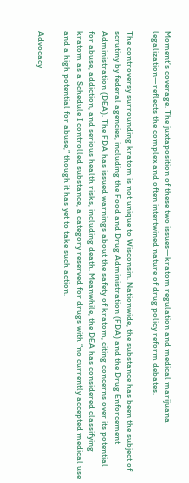Moment’s coverage. The juxtaposition of these two issues—kratom regulation and medical marijuana legalization—reflects the complex and often intertwined nature of drug policy reform debates.

The controversy surrounding kratom is not unique to Wisconsin. Nationwide, the substance has been the subject of scrutiny by federal agencies, including the Food and Drug Administration (FDA) and the Drug Enforcement Administration (DEA). The FDA has issued warnings about the safety of kratom, citing concerns over its potential for abuse, addiction, and serious health risks, including death. Meanwhile, the DEA has considered classifying kratom as a Schedule I controlled substance, a category reserved for drugs with “no currently accepted medical use and a high potential for abuse,” though it has yet to take such action.

Advocacy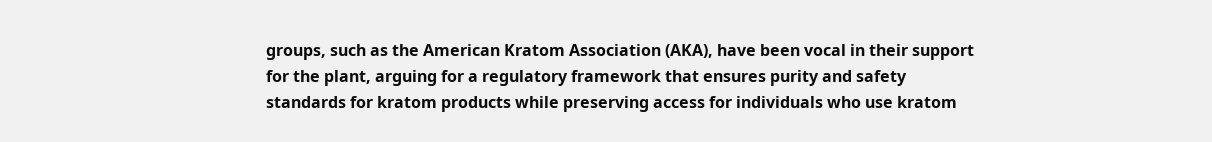groups, such as the American Kratom Association (AKA), have been vocal in their support for the plant, arguing for a regulatory framework that ensures purity and safety standards for kratom products while preserving access for individuals who use kratom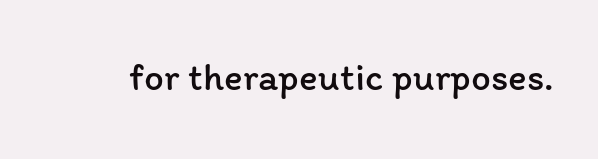for therapeutic purposes.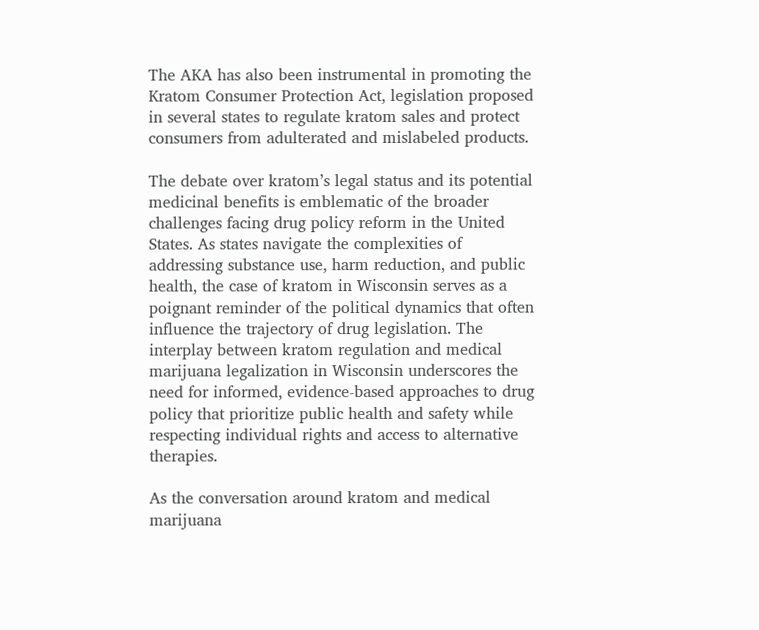The AKA has also been instrumental in promoting the Kratom Consumer Protection Act, legislation proposed in several states to regulate kratom sales and protect consumers from adulterated and mislabeled products.

The debate over kratom’s legal status and its potential medicinal benefits is emblematic of the broader challenges facing drug policy reform in the United States. As states navigate the complexities of addressing substance use, harm reduction, and public health, the case of kratom in Wisconsin serves as a poignant reminder of the political dynamics that often influence the trajectory of drug legislation. The interplay between kratom regulation and medical marijuana legalization in Wisconsin underscores the need for informed, evidence-based approaches to drug policy that prioritize public health and safety while respecting individual rights and access to alternative therapies.

As the conversation around kratom and medical marijuana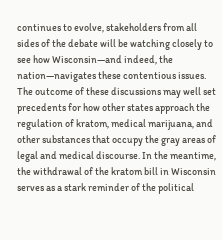continues to evolve, stakeholders from all sides of the debate will be watching closely to see how Wisconsin—and indeed, the nation—navigates these contentious issues. The outcome of these discussions may well set precedents for how other states approach the regulation of kratom, medical marijuana, and other substances that occupy the gray areas of legal and medical discourse. In the meantime, the withdrawal of the kratom bill in Wisconsin serves as a stark reminder of the political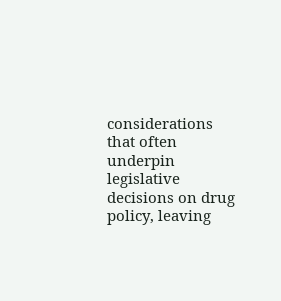considerations that often underpin legislative decisions on drug policy, leaving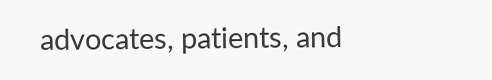advocates, patients, and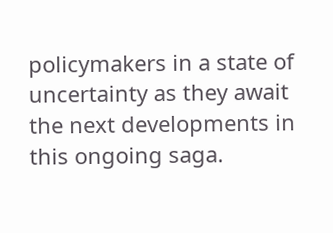policymakers in a state of uncertainty as they await the next developments in this ongoing saga.